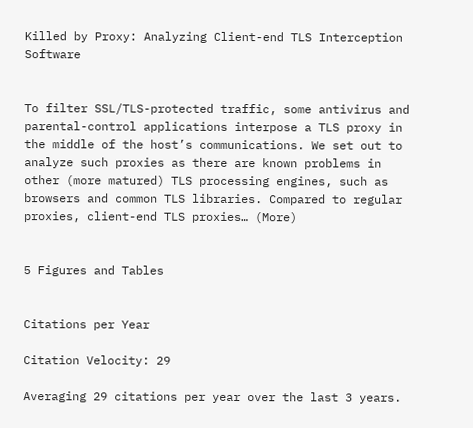Killed by Proxy: Analyzing Client-end TLS Interception Software


To filter SSL/TLS-protected traffic, some antivirus and parental-control applications interpose a TLS proxy in the middle of the host’s communications. We set out to analyze such proxies as there are known problems in other (more matured) TLS processing engines, such as browsers and common TLS libraries. Compared to regular proxies, client-end TLS proxies… (More)


5 Figures and Tables


Citations per Year

Citation Velocity: 29

Averaging 29 citations per year over the last 3 years.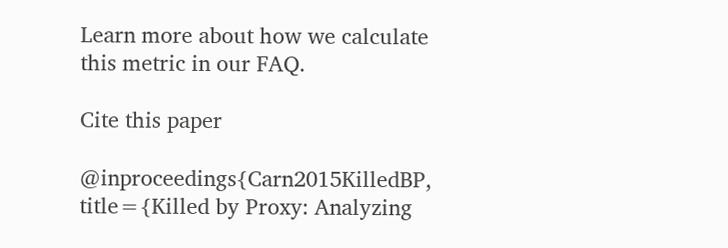Learn more about how we calculate this metric in our FAQ.

Cite this paper

@inproceedings{Carn2015KilledBP, title={Killed by Proxy: Analyzing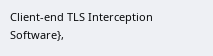Client-end TLS Interception Software},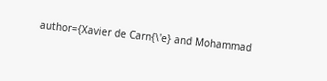author={Xavier de Carn{\'e} and Mohammad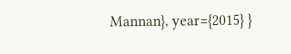Mannan}, year={2015} }